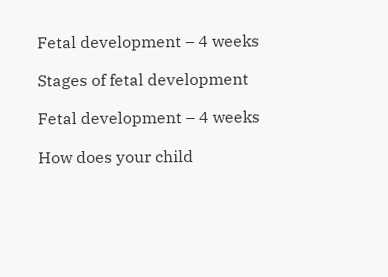Fetal development – 4 weeks

Stages of fetal development

Fetal development – 4 weeks

How does your child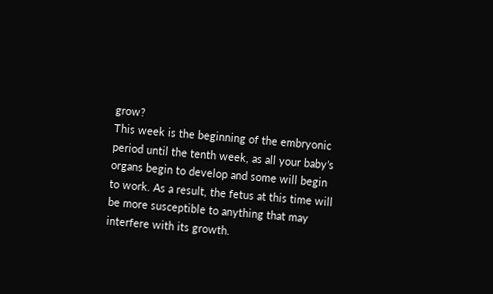grow?
This week is the beginning of the embryonic period until the tenth week, as all your baby’s organs begin to develop and some will begin to work. As a result, the fetus at this time will be more susceptible to anything that may interfere with its growth.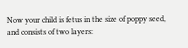Now your child is fetus in the size of poppy seed, and consists of two layers: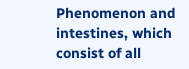Phenomenon and intestines, which consist of all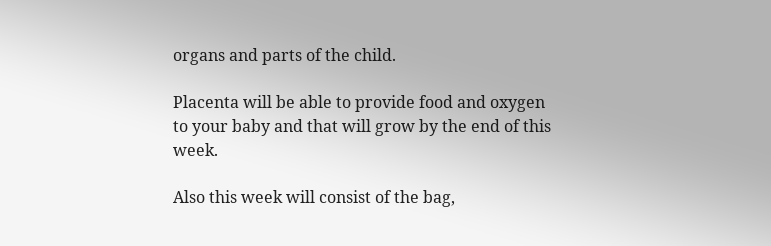organs and parts of the child.

Placenta will be able to provide food and oxygen to your baby and that will grow by the end of this week.

Also this week will consist of the bag,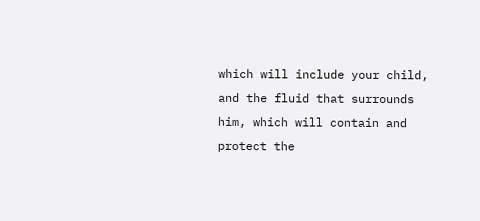which will include your child, and the fluid that surrounds him, which will contain and protect the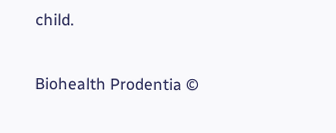child.

Biohealth Prodentia ©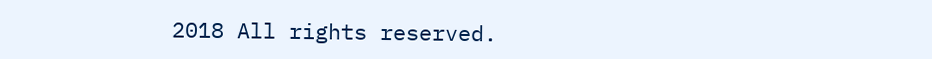2018 All rights reserved.